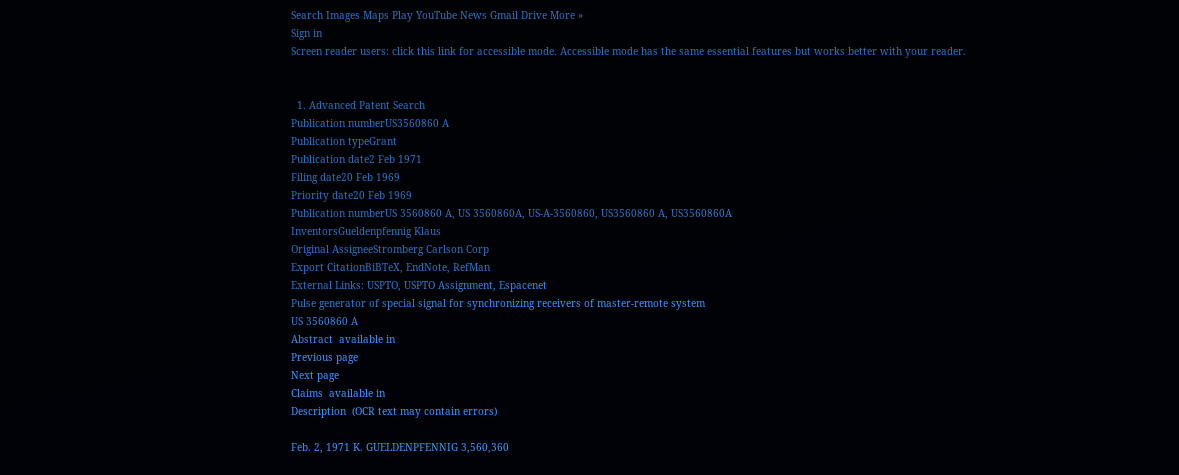Search Images Maps Play YouTube News Gmail Drive More »
Sign in
Screen reader users: click this link for accessible mode. Accessible mode has the same essential features but works better with your reader.


  1. Advanced Patent Search
Publication numberUS3560860 A
Publication typeGrant
Publication date2 Feb 1971
Filing date20 Feb 1969
Priority date20 Feb 1969
Publication numberUS 3560860 A, US 3560860A, US-A-3560860, US3560860 A, US3560860A
InventorsGueldenpfennig Klaus
Original AssigneeStromberg Carlson Corp
Export CitationBiBTeX, EndNote, RefMan
External Links: USPTO, USPTO Assignment, Espacenet
Pulse generator of special signal for synchronizing receivers of master-remote system
US 3560860 A
Abstract  available in
Previous page
Next page
Claims  available in
Description  (OCR text may contain errors)

Feb. 2, 1971 K. GUELDENPFENNIG 3,560,360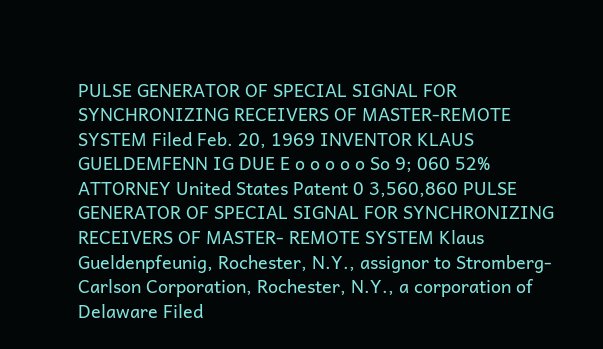PULSE GENERATOR OF SPECIAL SIGNAL FOR SYNCHRONIZING RECEIVERS OF MASTER-REMOTE SYSTEM Filed Feb. 20, 1969 INVENTOR KLAUS GUELDEMFENN IG DUE E o o o o o So 9; 060 52% ATTORNEY United States Patent 0 3,560,860 PULSE GENERATOR OF SPECIAL SIGNAL FOR SYNCHRONIZING RECEIVERS OF MASTER- REMOTE SYSTEM Klaus Gueldenpfeunig, Rochester, N.Y., assignor to Stromberg-Carlson Corporation, Rochester, N.Y., a corporation of Delaware Filed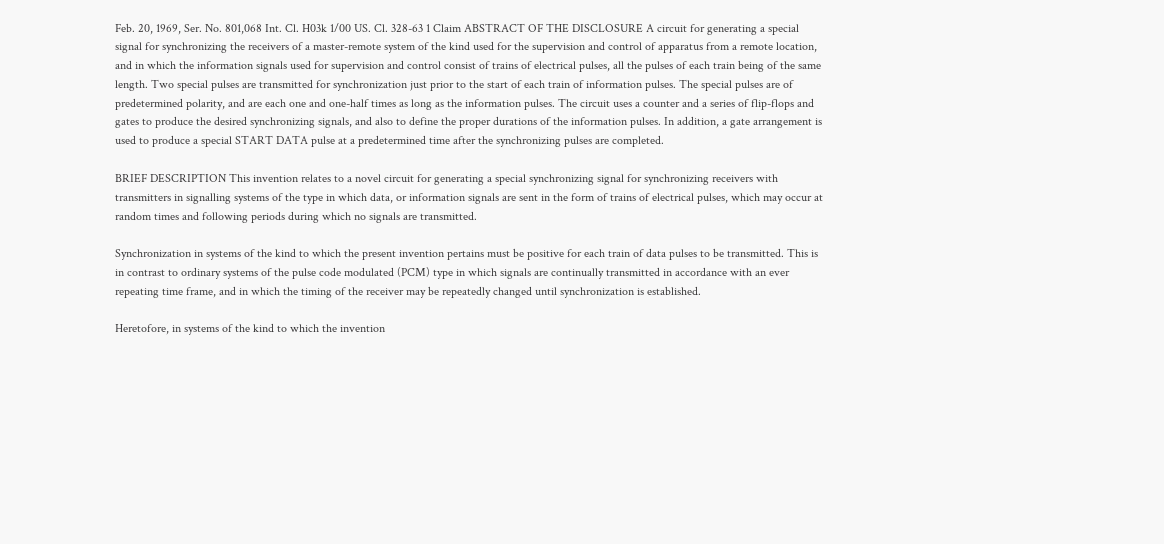Feb. 20, 1969, Ser. No. 801,068 Int. Cl. H03k 1/00 US. Cl. 328-63 1 Claim ABSTRACT OF THE DISCLOSURE A circuit for generating a special signal for synchronizing the receivers of a master-remote system of the kind used for the supervision and control of apparatus from a remote location, and in which the information signals used for supervision and control consist of trains of electrical pulses, all the pulses of each train being of the same length. Two special pulses are transmitted for synchronization just prior to the start of each train of information pulses. The special pulses are of predetermined polarity, and are each one and one-half times as long as the information pulses. The circuit uses a counter and a series of flip-flops and gates to produce the desired synchronizing signals, and also to define the proper durations of the information pulses. In addition, a gate arrangement is used to produce a special START DATA pulse at a predetermined time after the synchronizing pulses are completed.

BRIEF DESCRIPTION This invention relates to a novel circuit for generating a special synchronizing signal for synchronizing receivers with transmitters in signalling systems of the type in which data, or information signals are sent in the form of trains of electrical pulses, which may occur at random times and following periods during which no signals are transmitted.

Synchronization in systems of the kind to which the present invention pertains must be positive for each train of data pulses to be transmitted. This is in contrast to ordinary systems of the pulse code modulated (PCM) type in which signals are continually transmitted in accordance with an ever repeating time frame, and in which the timing of the receiver may be repeatedly changed until synchronization is established.

Heretofore, in systems of the kind to which the invention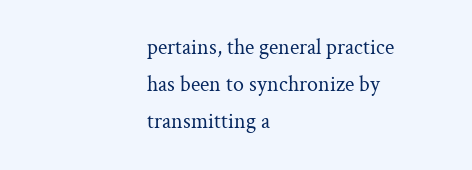pertains, the general practice has been to synchronize by transmitting a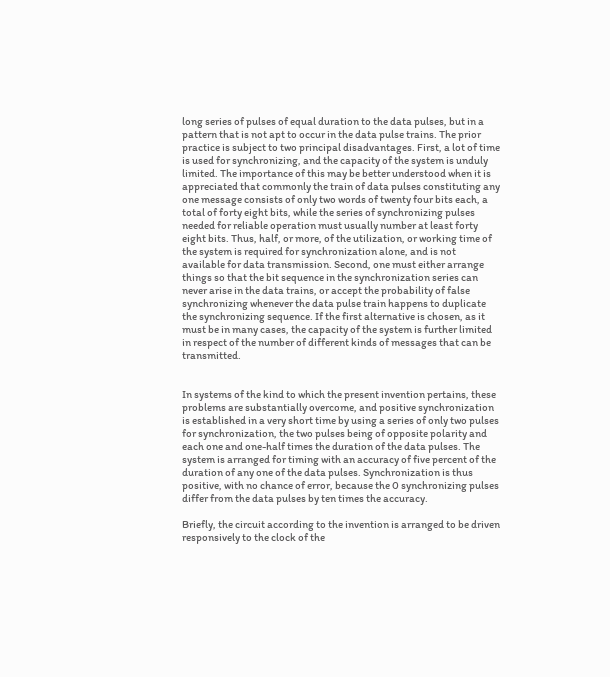long series of pulses of equal duration to the data pulses, but in a pattern that is not apt to occur in the data pulse trains. The prior practice is subject to two principal disadvantages. First, a lot of time is used for synchronizing, and the capacity of the system is unduly limited. The importance of this may be better understood when it is appreciated that commonly the train of data pulses constituting any one message consists of only two words of twenty four bits each, a total of forty eight bits, while the series of synchronizing pulses needed for reliable operation must usually number at least forty eight bits. Thus, half, or more, of the utilization, or working time of the system is required for synchronization alone, and is not available for data transmission. Second, one must either arrange things so that the bit sequence in the synchronization series can never arise in the data trains, or accept the probability of false synchronizing whenever the data pulse train happens to duplicate the synchronizing sequence. If the first alternative is chosen, as it must be in many cases, the capacity of the system is further limited in respect of the number of different kinds of messages that can be transmitted.


In systems of the kind to which the present invention pertains, these problems are substantially overcome, and positive synchronization is established in a very short time by using a series of only two pulses for synchronization, the two pulses being of opposite polarity and each one and one-half times the duration of the data pulses. The system is arranged for timing with an accuracy of five percent of the duration of any one of the data pulses. Synchronization is thus positive, with no chance of error, because the 0 synchronizing pulses differ from the data pulses by ten times the accuracy.

Briefly, the circuit according to the invention is arranged to be driven responsively to the clock of the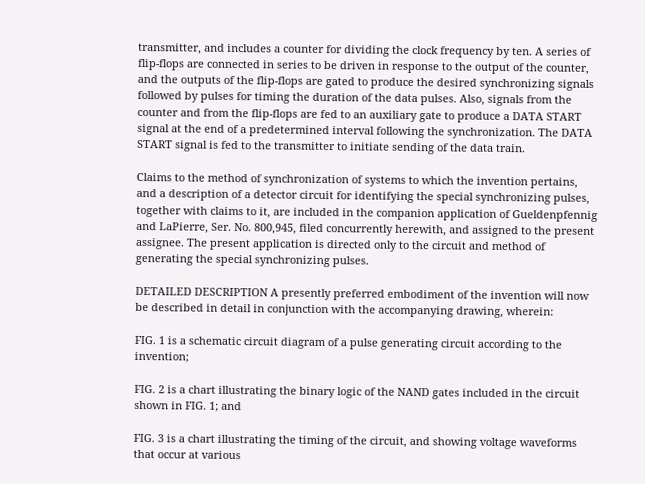transmitter, and includes a counter for dividing the clock frequency by ten. A series of flip-flops are connected in series to be driven in response to the output of the counter, and the outputs of the flip-flops are gated to produce the desired synchronizing signals followed by pulses for timing the duration of the data pulses. Also, signals from the counter and from the flip-flops are fed to an auxiliary gate to produce a DATA START signal at the end of a predetermined interval following the synchronization. The DATA START signal is fed to the transmitter to initiate sending of the data train.

Claims to the method of synchronization of systems to which the invention pertains, and a description of a detector circuit for identifying the special synchronizing pulses, together with claims to it, are included in the companion application of Gueldenpfennig and LaPierre, Ser. No. 800,945, filed concurrently herewith, and assigned to the present assignee. The present application is directed only to the circuit and method of generating the special synchronizing pulses.

DETAILED DESCRIPTION A presently preferred embodiment of the invention will now be described in detail in conjunction with the accompanying drawing, wherein:

FIG. 1 is a schematic circuit diagram of a pulse generating circuit according to the invention;

FIG. 2 is a chart illustrating the binary logic of the NAND gates included in the circuit shown in FIG. 1; and

FIG. 3 is a chart illustrating the timing of the circuit, and showing voltage waveforms that occur at various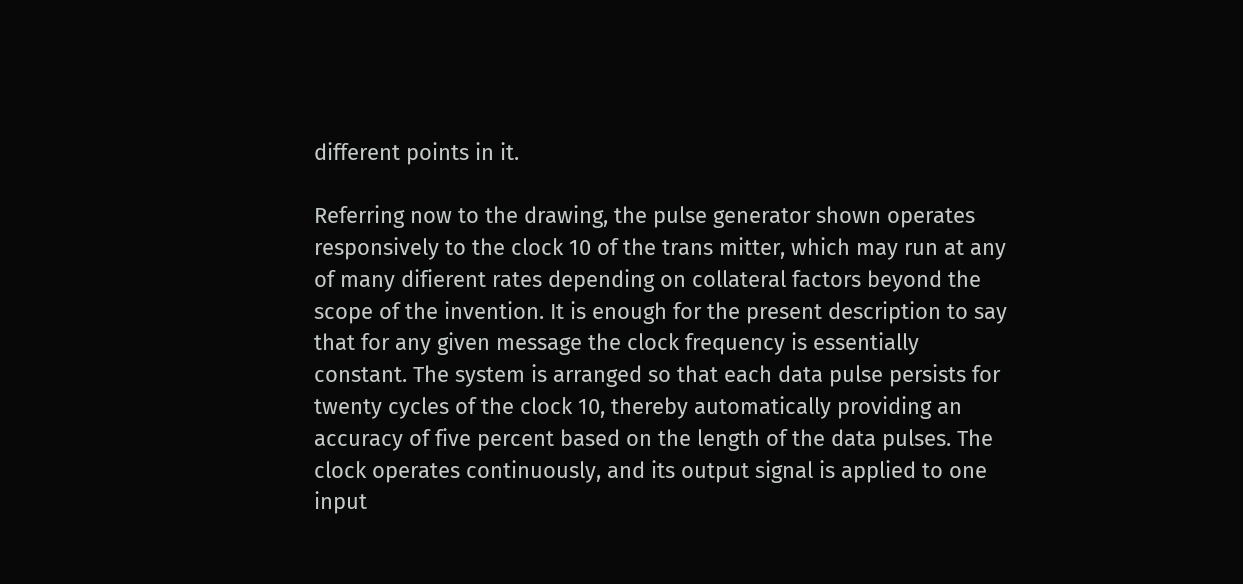different points in it.

Referring now to the drawing, the pulse generator shown operates responsively to the clock 10 of the trans mitter, which may run at any of many difierent rates depending on collateral factors beyond the scope of the invention. It is enough for the present description to say that for any given message the clock frequency is essentially constant. The system is arranged so that each data pulse persists for twenty cycles of the clock 10, thereby automatically providing an accuracy of five percent based on the length of the data pulses. The clock operates continuously, and its output signal is applied to one input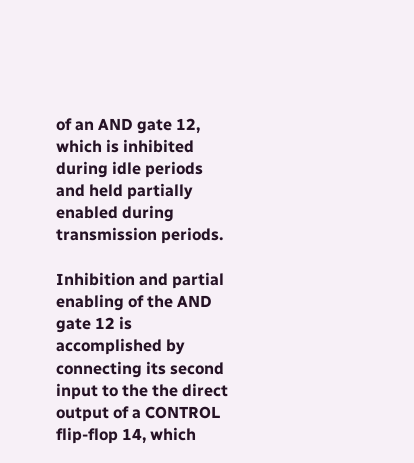of an AND gate 12, which is inhibited during idle periods and held partially enabled during transmission periods.

Inhibition and partial enabling of the AND gate 12 is accomplished by connecting its second input to the the direct output of a CONTROL flip-flop 14, which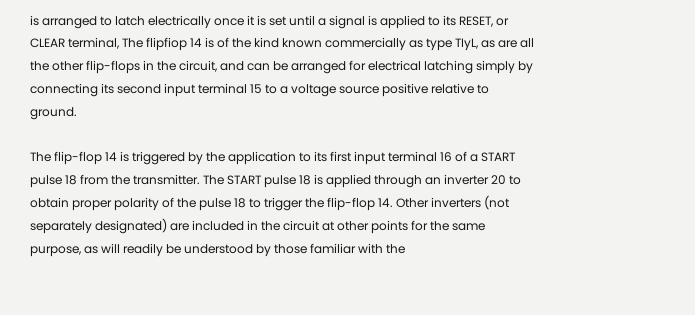is arranged to latch electrically once it is set until a signal is applied to its RESET, or CLEAR terminal, The flipfiop 14 is of the kind known commercially as type TIyL, as are all the other flip-flops in the circuit, and can be arranged for electrical latching simply by connecting its second input terminal 15 to a voltage source positive relative to ground.

The flip-flop 14 is triggered by the application to its first input terminal 16 of a START pulse 18 from the transmitter. The START pulse 18 is applied through an inverter 20 to obtain proper polarity of the pulse 18 to trigger the flip-flop 14. Other inverters (not separately designated) are included in the circuit at other points for the same purpose, as will readily be understood by those familiar with the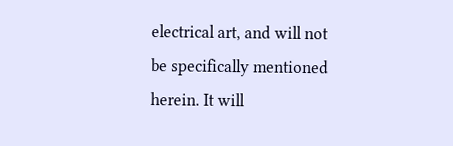electrical art, and will not be specifically mentioned herein. It will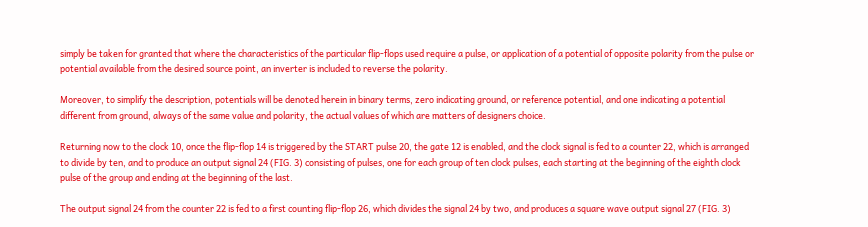simply be taken for granted that where the characteristics of the particular flip-flops used require a pulse, or application of a potential of opposite polarity from the pulse or potential available from the desired source point, an inverter is included to reverse the polarity.

Moreover, to simplify the description, potentials will be denoted herein in binary terms, zero indicating ground, or reference potential, and one indicating a potential different from ground, always of the same value and polarity, the actual values of which are matters of designers choice.

Returning now to the clock 10, once the flip-flop 14 is triggered by the START pulse 20, the gate 12 is enabled, and the clock signal is fed to a counter 22, which is arranged to divide by ten, and to produce an output signal 24 (FIG. 3) consisting of pulses, one for each group of ten clock pulses, each starting at the beginning of the eighth clock pulse of the group and ending at the beginning of the last.

The output signal 24 from the counter 22 is fed to a first counting flip-flop 26, which divides the signal 24 by two, and produces a square wave output signal 27 (FIG. 3)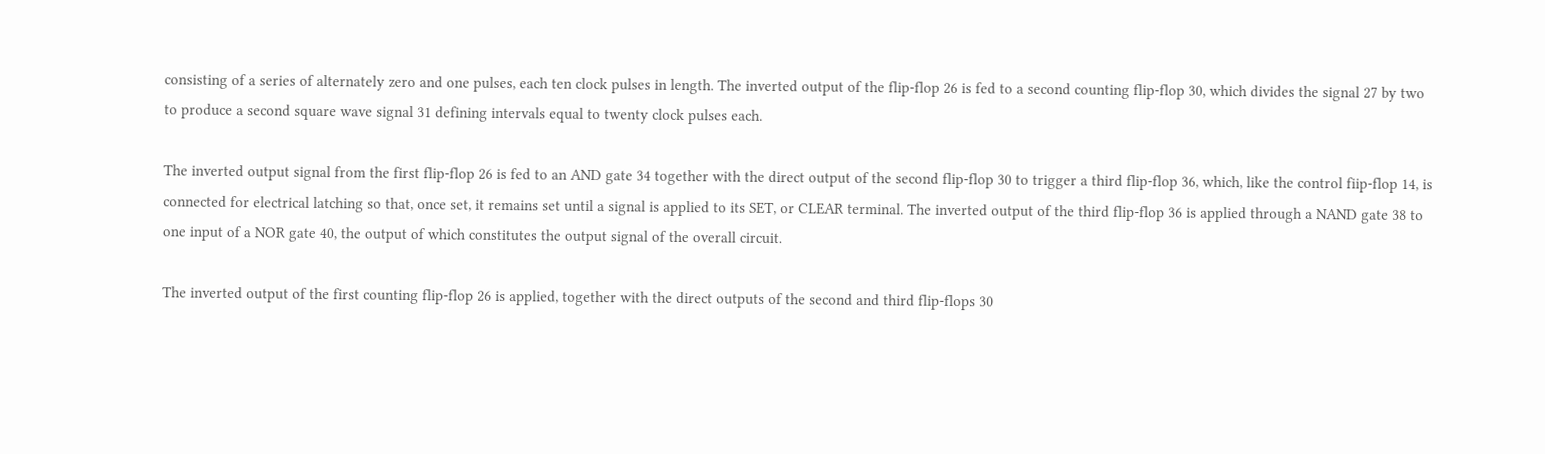consisting of a series of alternately zero and one pulses, each ten clock pulses in length. The inverted output of the flip-flop 26 is fed to a second counting flip-flop 30, which divides the signal 27 by two to produce a second square wave signal 31 defining intervals equal to twenty clock pulses each.

The inverted output signal from the first flip-flop 26 is fed to an AND gate 34 together with the direct output of the second flip-flop 30 to trigger a third flip-flop 36, which, like the control fiip-flop 14, is connected for electrical latching so that, once set, it remains set until a signal is applied to its SET, or CLEAR terminal. The inverted output of the third flip-flop 36 is applied through a NAND gate 38 to one input of a NOR gate 40, the output of which constitutes the output signal of the overall circuit.

The inverted output of the first counting flip-flop 26 is applied, together with the direct outputs of the second and third flip-flops 30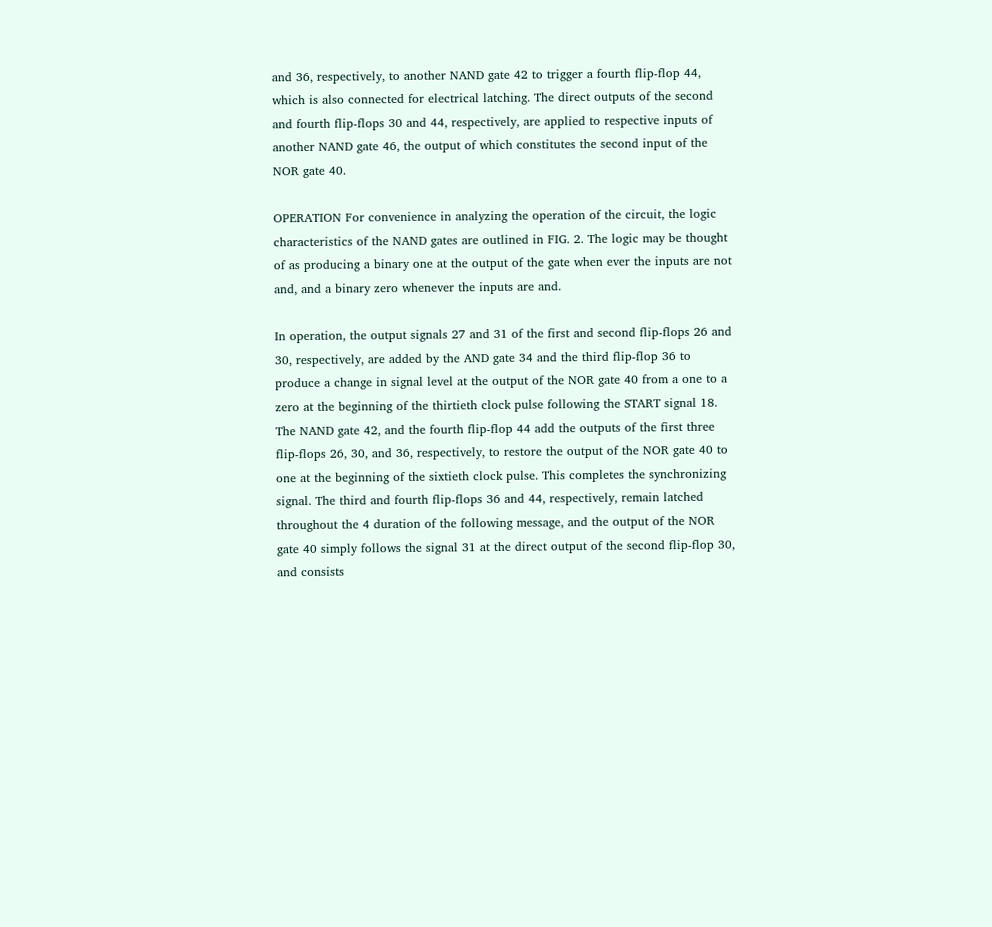and 36, respectively, to another NAND gate 42 to trigger a fourth flip-flop 44, which is also connected for electrical latching. The direct outputs of the second and fourth flip-flops 30 and 44, respectively, are applied to respective inputs of another NAND gate 46, the output of which constitutes the second input of the NOR gate 40.

OPERATION For convenience in analyzing the operation of the circuit, the logic characteristics of the NAND gates are outlined in FIG. 2. The logic may be thought of as producing a binary one at the output of the gate when ever the inputs are not and, and a binary zero whenever the inputs are and.

In operation, the output signals 27 and 31 of the first and second flip-flops 26 and 30, respectively, are added by the AND gate 34 and the third flip-flop 36 to produce a change in signal level at the output of the NOR gate 40 from a one to a zero at the beginning of the thirtieth clock pulse following the START signal 18. The NAND gate 42, and the fourth flip-flop 44 add the outputs of the first three flip-flops 26, 30, and 36, respectively, to restore the output of the NOR gate 40 to one at the beginning of the sixtieth clock pulse. This completes the synchronizing signal. The third and fourth flip-flops 36 and 44, respectively, remain latched throughout the 4 duration of the following message, and the output of the NOR gate 40 simply follows the signal 31 at the direct output of the second flip-flop 30, and consists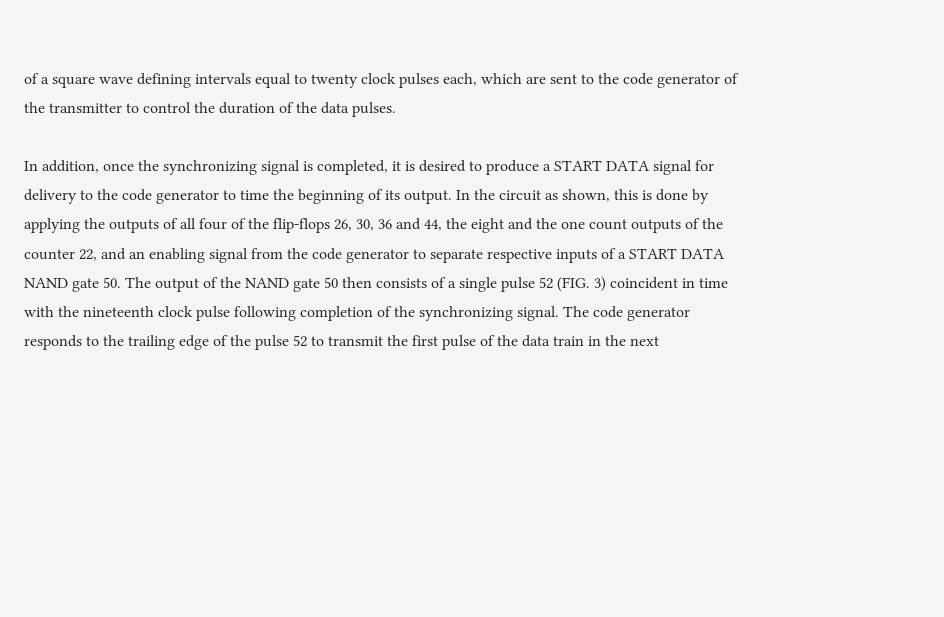of a square wave defining intervals equal to twenty clock pulses each, which are sent to the code generator of the transmitter to control the duration of the data pulses.

In addition, once the synchronizing signal is completed, it is desired to produce a START DATA signal for delivery to the code generator to time the beginning of its output. In the circuit as shown, this is done by applying the outputs of all four of the flip-flops 26, 30, 36 and 44, the eight and the one count outputs of the counter 22, and an enabling signal from the code generator to separate respective inputs of a START DATA NAND gate 50. The output of the NAND gate 50 then consists of a single pulse 52 (FIG. 3) coincident in time with the nineteenth clock pulse following completion of the synchronizing signal. The code generator responds to the trailing edge of the pulse 52 to transmit the first pulse of the data train in the next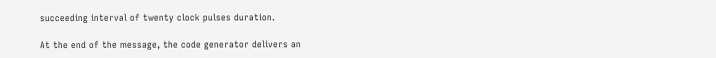succeeding interval of twenty clock pulses duration.

At the end of the message, the code generator delivers an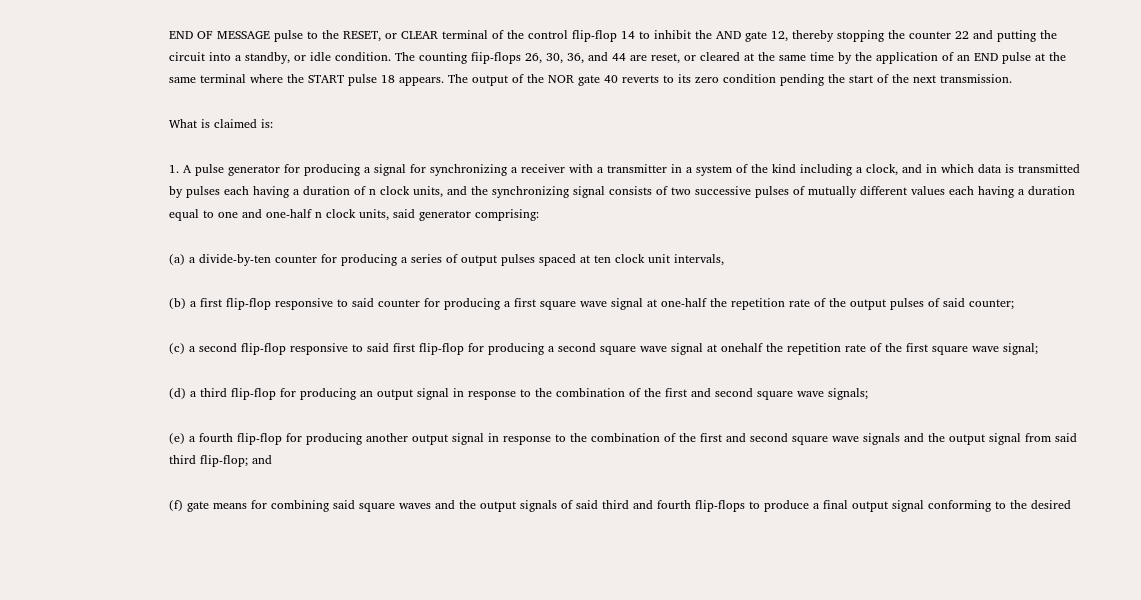END OF MESSAGE pulse to the RESET, or CLEAR terminal of the control flip-flop 14 to inhibit the AND gate 12, thereby stopping the counter 22 and putting the circuit into a standby, or idle condition. The counting fiip-flops 26, 30, 36, and 44 are reset, or cleared at the same time by the application of an END pulse at the same terminal where the START pulse 18 appears. The output of the NOR gate 40 reverts to its zero condition pending the start of the next transmission.

What is claimed is:

1. A pulse generator for producing a signal for synchronizing a receiver with a transmitter in a system of the kind including a clock, and in which data is transmitted by pulses each having a duration of n clock units, and the synchronizing signal consists of two successive pulses of mutually different values each having a duration equal to one and one-half n clock units, said generator comprising:

(a) a divide-by-ten counter for producing a series of output pulses spaced at ten clock unit intervals,

(b) a first flip-flop responsive to said counter for producing a first square wave signal at one-half the repetition rate of the output pulses of said counter;

(c) a second flip-flop responsive to said first flip-flop for producing a second square wave signal at onehalf the repetition rate of the first square wave signal;

(d) a third flip-flop for producing an output signal in response to the combination of the first and second square wave signals;

(e) a fourth flip-flop for producing another output signal in response to the combination of the first and second square wave signals and the output signal from said third flip-flop; and

(f) gate means for combining said square waves and the output signals of said third and fourth flip-flops to produce a final output signal conforming to the desired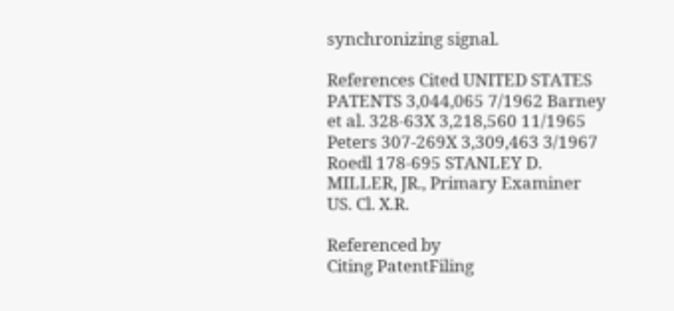synchronizing signal.

References Cited UNITED STATES PATENTS 3,044,065 7/1962 Barney et al. 328-63X 3,218,560 11/1965 Peters 307-269X 3,309,463 3/1967 Roedl 178-695 STANLEY D. MILLER, JR., Primary Examiner US. Cl. X.R.

Referenced by
Citing PatentFiling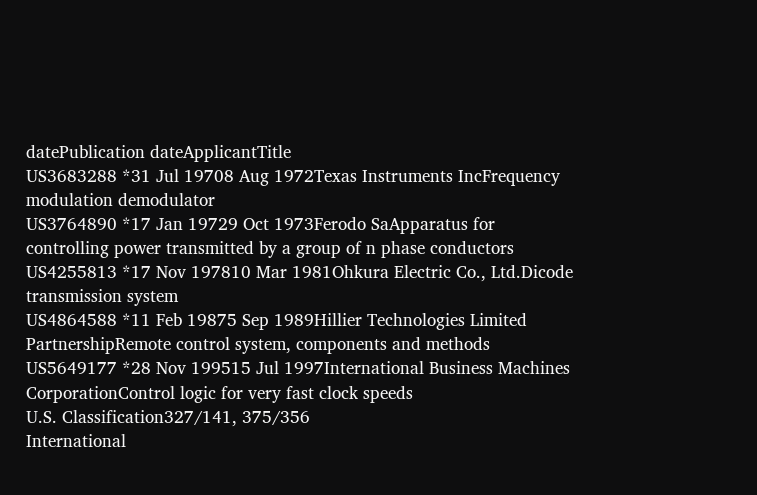datePublication dateApplicantTitle
US3683288 *31 Jul 19708 Aug 1972Texas Instruments IncFrequency modulation demodulator
US3764890 *17 Jan 19729 Oct 1973Ferodo SaApparatus for controlling power transmitted by a group of n phase conductors
US4255813 *17 Nov 197810 Mar 1981Ohkura Electric Co., Ltd.Dicode transmission system
US4864588 *11 Feb 19875 Sep 1989Hillier Technologies Limited PartnershipRemote control system, components and methods
US5649177 *28 Nov 199515 Jul 1997International Business Machines CorporationControl logic for very fast clock speeds
U.S. Classification327/141, 375/356
International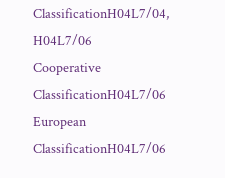ClassificationH04L7/04, H04L7/06
Cooperative ClassificationH04L7/06
European ClassificationH04L7/06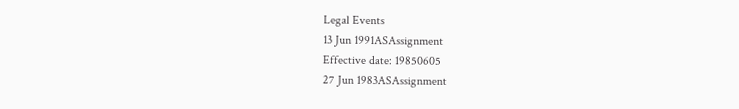Legal Events
13 Jun 1991ASAssignment
Effective date: 19850605
27 Jun 1983ASAssignment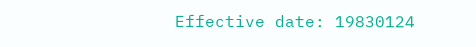Effective date: 19830124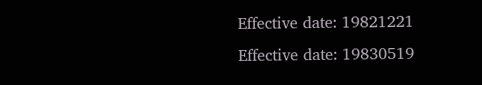Effective date: 19821221
Effective date: 19830519